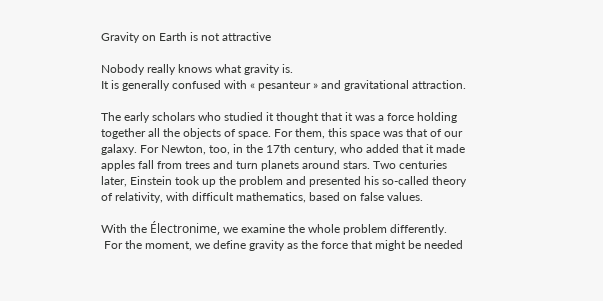Gravity on Earth is not attractive

Nobody really knows what gravity is.
It is generally confused with « pesanteur » and gravitational attraction.

The early scholars who studied it thought that it was a force holding together all the objects of space. For them, this space was that of our galaxy. For Newton, too, in the 17th century, who added that it made apples fall from trees and turn planets around stars. Two centuries later, Einstein took up the problem and presented his so-called theory of relativity, with difficult mathematics, based on false values.

With the Électronime, we examine the whole problem differently.
 For the moment, we define gravity as the force that might be needed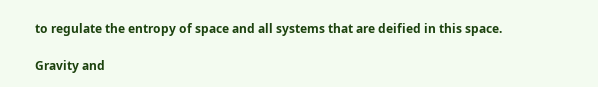to regulate the entropy of space and all systems that are deified in this space.

Gravity and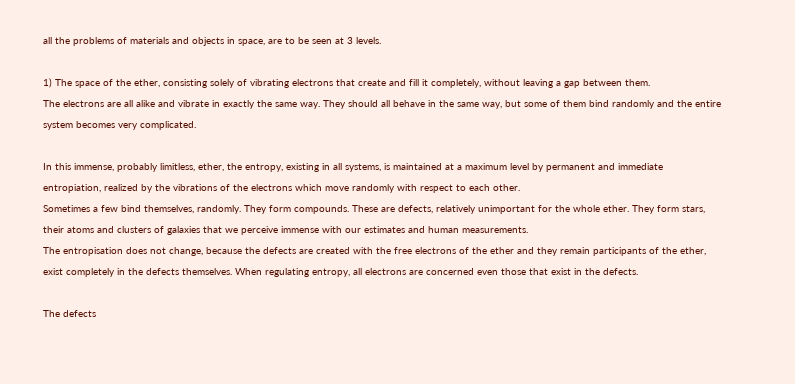all the problems of materials and objects in space, are to be seen at 3 levels.

1) The space of the ether, consisting solely of vibrating electrons that create and fill it completely, without leaving a gap between them.
The electrons are all alike and vibrate in exactly the same way. They should all behave in the same way, but some of them bind randomly and the entire system becomes very complicated.

In this immense, probably limitless, ether, the entropy, existing in all systems, is maintained at a maximum level by permanent and immediate entropiation, realized by the vibrations of the electrons which move randomly with respect to each other.
Sometimes a few bind themselves, randomly. They form compounds. These are defects, relatively unimportant for the whole ether. They form stars, their atoms and clusters of galaxies that we perceive immense with our estimates and human measurements.
The entropisation does not change, because the defects are created with the free electrons of the ether and they remain participants of the ether, exist completely in the defects themselves. When regulating entropy, all electrons are concerned even those that exist in the defects.

The defects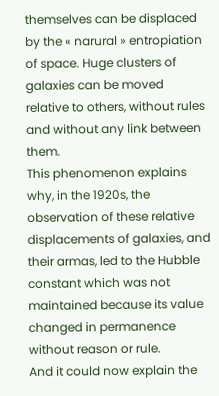themselves can be displaced by the « narural » entropiation of space. Huge clusters of galaxies can be moved relative to others, without rules and without any link between them.
This phenomenon explains why, in the 1920s, the observation of these relative displacements of galaxies, and their armas, led to the Hubble constant which was not maintained because its value changed in permanence without reason or rule.
And it could now explain the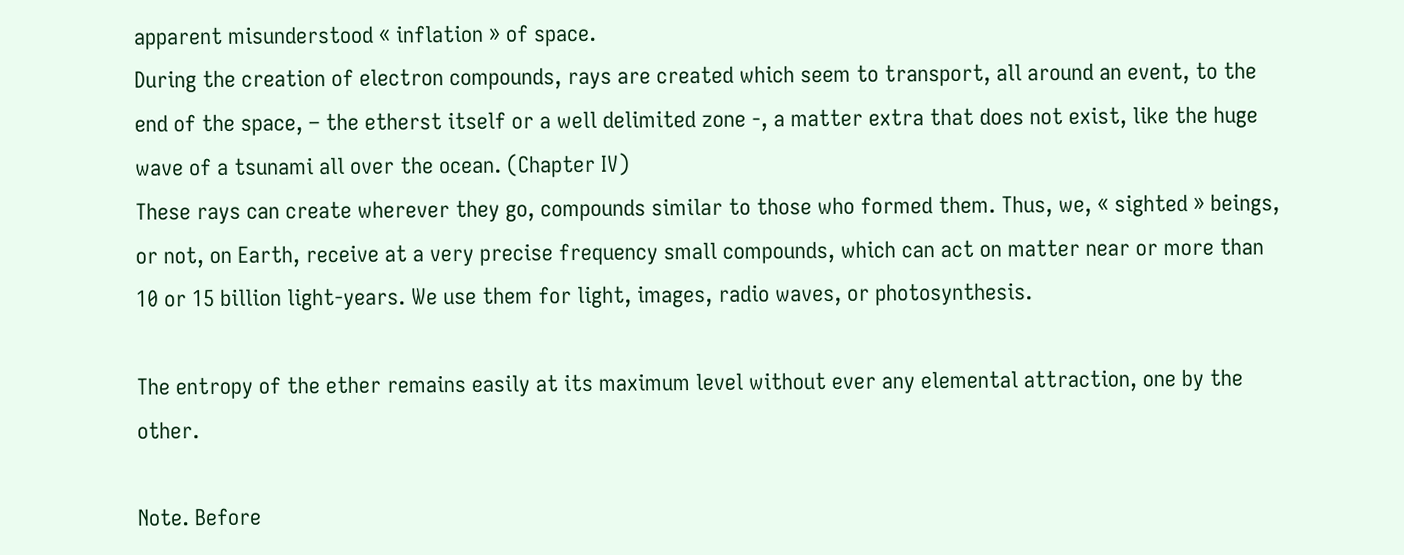apparent misunderstood « inflation » of space.
During the creation of electron compounds, rays are created which seem to transport, all around an event, to the end of the space, – the etherst itself or a well delimited zone -, a matter extra that does not exist, like the huge wave of a tsunami all over the ocean. (Chapter IV)
These rays can create wherever they go, compounds similar to those who formed them. Thus, we, « sighted » beings, or not, on Earth, receive at a very precise frequency small compounds, which can act on matter near or more than 10 or 15 billion light-years. We use them for light, images, radio waves, or photosynthesis.

The entropy of the ether remains easily at its maximum level without ever any elemental attraction, one by the other.

Note. Before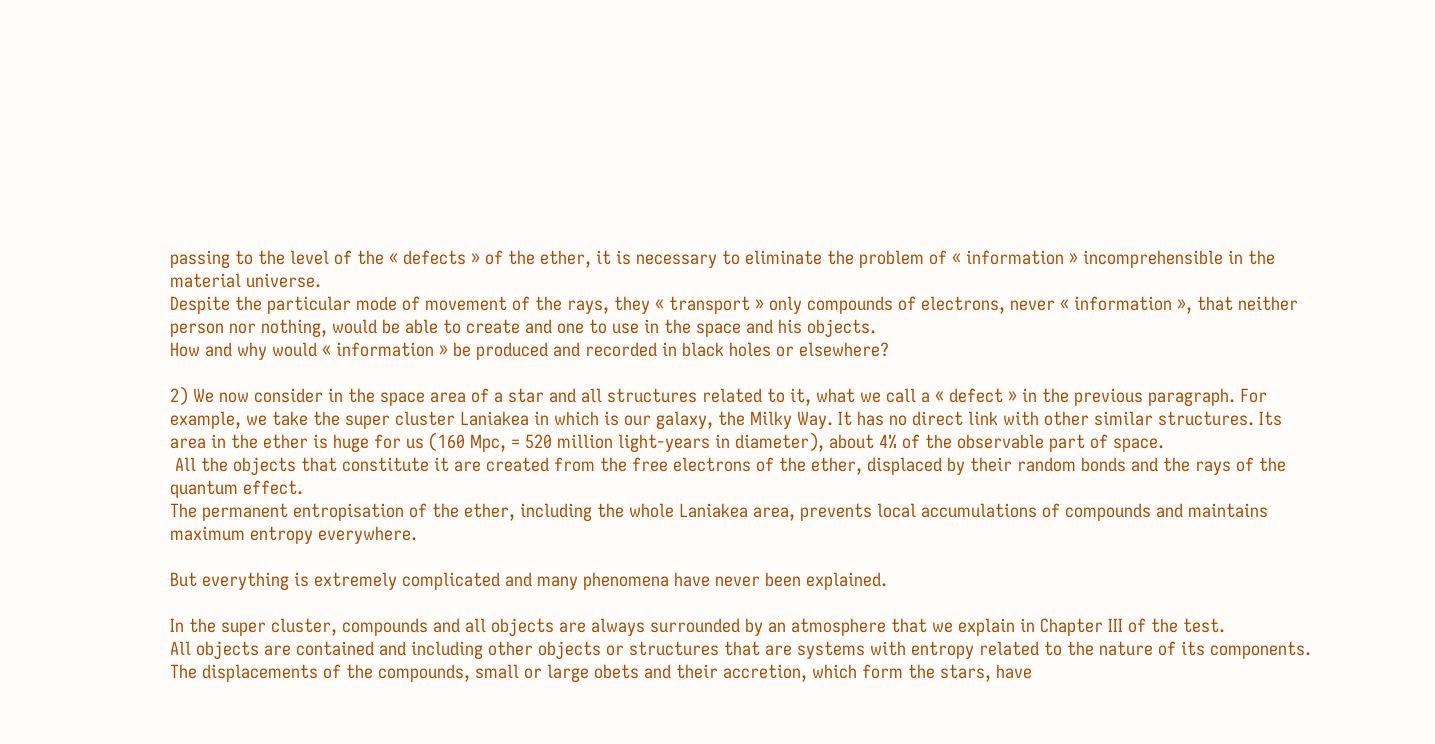passing to the level of the « defects » of the ether, it is necessary to eliminate the problem of « information » incomprehensible in the material universe.
Despite the particular mode of movement of the rays, they « transport » only compounds of electrons, never « information », that neither person nor nothing, would be able to create and one to use in the space and his objects.
How and why would « information » be produced and recorded in black holes or elsewhere?

2) We now consider in the space area of a star and all structures related to it, what we call a « defect » in the previous paragraph. For example, we take the super cluster Laniakea in which is our galaxy, the Milky Way. It has no direct link with other similar structures. Its area in the ether is huge for us (160 Mpc, = 520 million light-years in diameter), about 4% of the observable part of space.
 All the objects that constitute it are created from the free electrons of the ether, displaced by their random bonds and the rays of the quantum effect.
The permanent entropisation of the ether, including the whole Laniakea area, prevents local accumulations of compounds and maintains maximum entropy everywhere.

But everything is extremely complicated and many phenomena have never been explained.

In the super cluster, compounds and all objects are always surrounded by an atmosphere that we explain in Chapter III of the test.
All objects are contained and including other objects or structures that are systems with entropy related to the nature of its components.
The displacements of the compounds, small or large obets and their accretion, which form the stars, have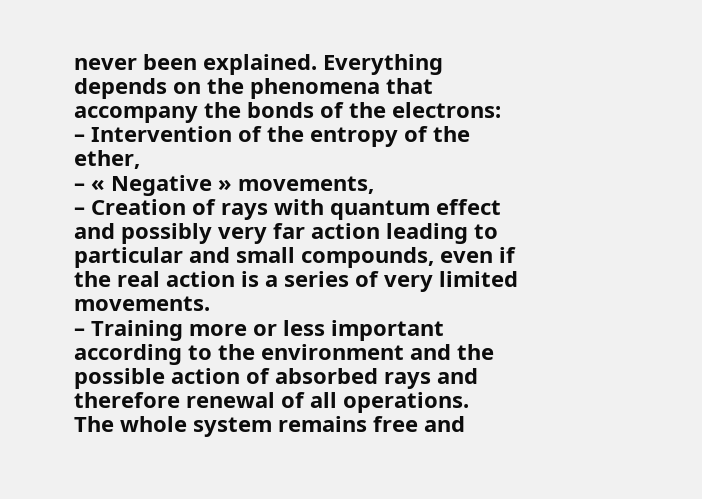never been explained. Everything depends on the phenomena that accompany the bonds of the electrons:
– Intervention of the entropy of the ether,
– « Negative » movements,
– Creation of rays with quantum effect and possibly very far action leading to particular and small compounds, even if the real action is a series of very limited movements.
– Training more or less important according to the environment and the possible action of absorbed rays and therefore renewal of all operations.
The whole system remains free and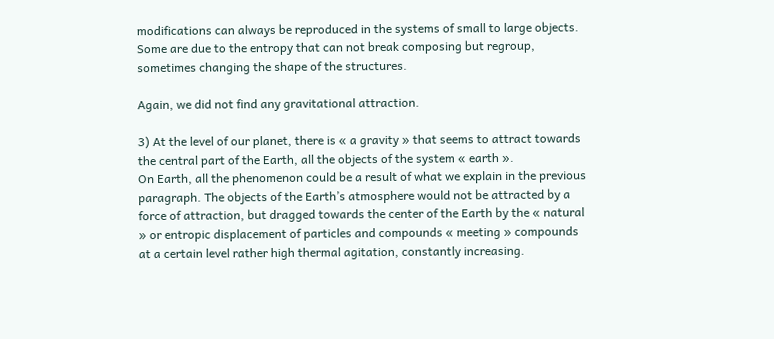modifications can always be reproduced in the systems of small to large objects. Some are due to the entropy that can not break composing but regroup, sometimes changing the shape of the structures.

Again, we did not find any gravitational attraction.

3) At the level of our planet, there is « a gravity » that seems to attract towards the central part of the Earth, all the objects of the system « earth ».
On Earth, all the phenomenon could be a result of what we explain in the previous paragraph. The objects of the Earth’s atmosphere would not be attracted by a force of attraction, but dragged towards the center of the Earth by the « natural » or entropic displacement of particles and compounds « meeting » compounds at a certain level rather high thermal agitation, constantly increasing.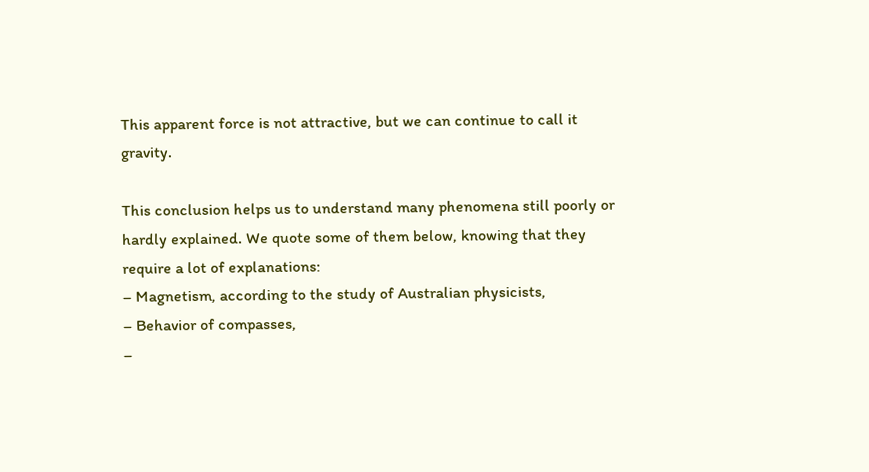This apparent force is not attractive, but we can continue to call it gravity.

This conclusion helps us to understand many phenomena still poorly or hardly explained. We quote some of them below, knowing that they require a lot of explanations:
– Magnetism, according to the study of Australian physicists,
– Behavior of compasses,
–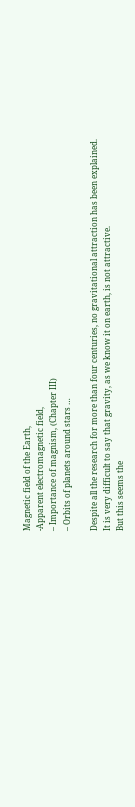Magnetic field of the Earth,
-Apparent electromagnetic field,
– Importance of magnism, (Chapter III)
– Orbits of planets around stars …

Despite all the research for more than four centuries, no gravitational attraction has been explained.
It is very difficult to say that gravity, as we know it on earth, is not attractive.
But this seems the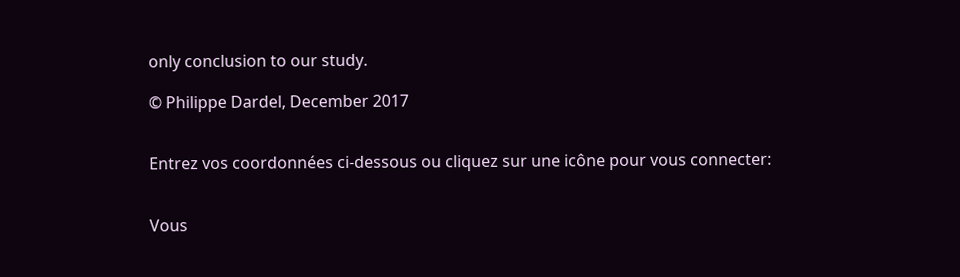only conclusion to our study.

© Philippe Dardel, December 2017


Entrez vos coordonnées ci-dessous ou cliquez sur une icône pour vous connecter:


Vous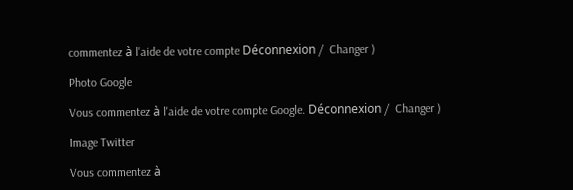commentez à l'aide de votre compte Déconnexion /  Changer )

Photo Google

Vous commentez à l'aide de votre compte Google. Déconnexion /  Changer )

Image Twitter

Vous commentez à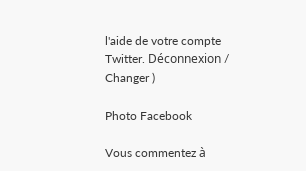l'aide de votre compte Twitter. Déconnexion /  Changer )

Photo Facebook

Vous commentez à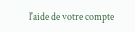l'aide de votre compte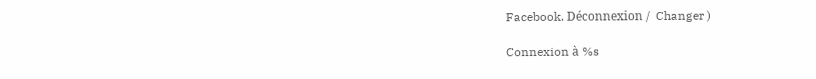Facebook. Déconnexion /  Changer )

Connexion à %s